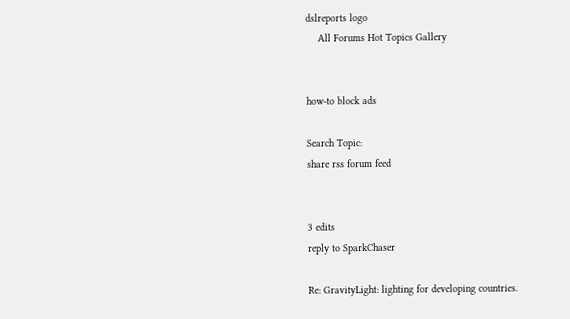dslreports logo
    All Forums Hot Topics Gallery


how-to block ads

Search Topic:
share rss forum feed


3 edits
reply to SparkChaser

Re: GravityLight: lighting for developing countries.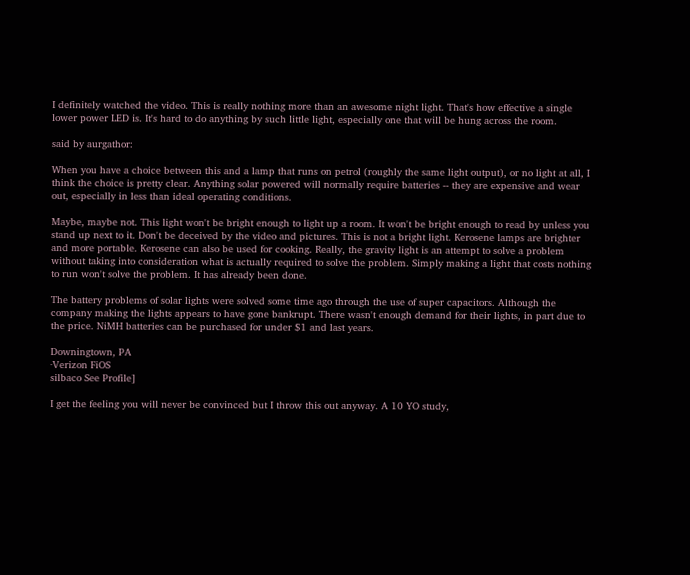I definitely watched the video. This is really nothing more than an awesome night light. That's how effective a single lower power LED is. It's hard to do anything by such little light, especially one that will be hung across the room.

said by aurgathor:

When you have a choice between this and a lamp that runs on petrol (roughly the same light output), or no light at all, I think the choice is pretty clear. Anything solar powered will normally require batteries -- they are expensive and wear out, especially in less than ideal operating conditions.

Maybe, maybe not. This light won't be bright enough to light up a room. It won't be bright enough to read by unless you stand up next to it. Don't be deceived by the video and pictures. This is not a bright light. Kerosene lamps are brighter and more portable. Kerosene can also be used for cooking. Really, the gravity light is an attempt to solve a problem without taking into consideration what is actually required to solve the problem. Simply making a light that costs nothing to run won't solve the problem. It has already been done.

The battery problems of solar lights were solved some time ago through the use of super capacitors. Although the company making the lights appears to have gone bankrupt. There wasn't enough demand for their lights, in part due to the price. NiMH batteries can be purchased for under $1 and last years.

Downingtown, PA
·Verizon FiOS
silbaco See Profile]

I get the feeling you will never be convinced but I throw this out anyway. A 10 YO study,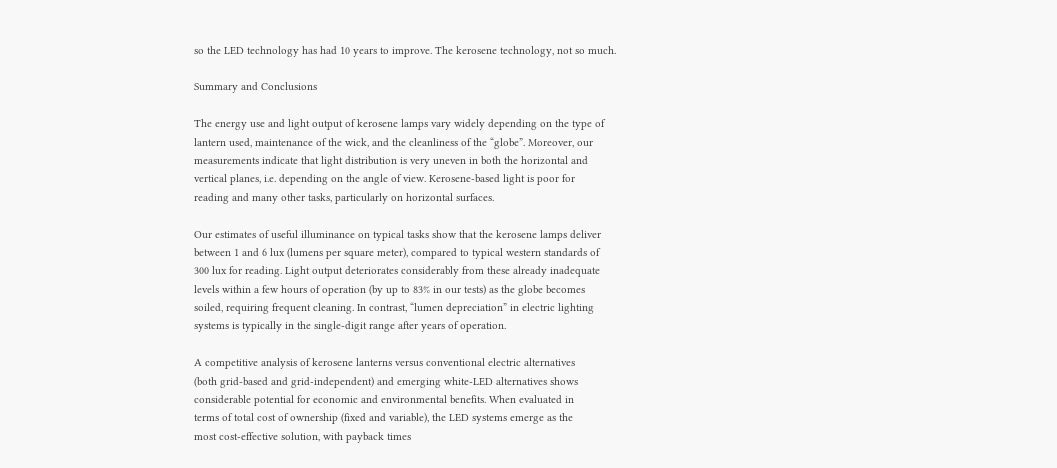so the LED technology has had 10 years to improve. The kerosene technology, not so much.

Summary and Conclusions

The energy use and light output of kerosene lamps vary widely depending on the type of
lantern used, maintenance of the wick, and the cleanliness of the “globe”. Moreover, our
measurements indicate that light distribution is very uneven in both the horizontal and
vertical planes, i.e. depending on the angle of view. Kerosene-based light is poor for
reading and many other tasks, particularly on horizontal surfaces.

Our estimates of useful illuminance on typical tasks show that the kerosene lamps deliver
between 1 and 6 lux (lumens per square meter), compared to typical western standards of
300 lux for reading. Light output deteriorates considerably from these already inadequate
levels within a few hours of operation (by up to 83% in our tests) as the globe becomes
soiled, requiring frequent cleaning. In contrast, “lumen depreciation” in electric lighting
systems is typically in the single-digit range after years of operation.

A competitive analysis of kerosene lanterns versus conventional electric alternatives
(both grid-based and grid-independent) and emerging white-LED alternatives shows
considerable potential for economic and environmental benefits. When evaluated in
terms of total cost of ownership (fixed and variable), the LED systems emerge as the
most cost-effective solution, with payback times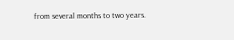from several months to two years.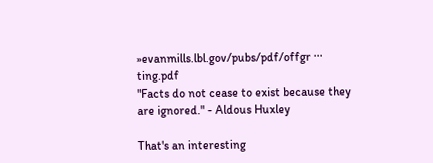»evanmills.lbl.gov/pubs/pdf/offgr ··· ting.pdf
"Facts do not cease to exist because they are ignored." - Aldous Huxley

That's an interesting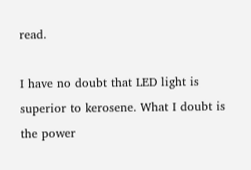read.

I have no doubt that LED light is superior to kerosene. What I doubt is the power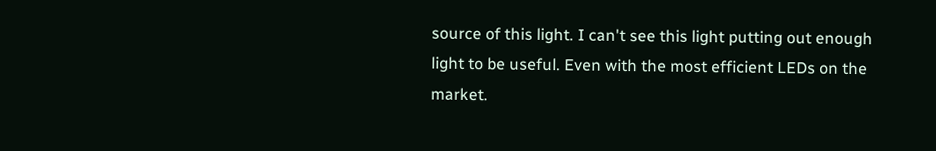source of this light. I can't see this light putting out enough light to be useful. Even with the most efficient LEDs on the market.